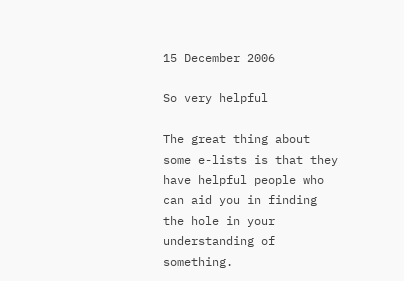15 December 2006

So very helpful

The great thing about some e-lists is that they have helpful people who can aid you in finding the hole in your understanding of something.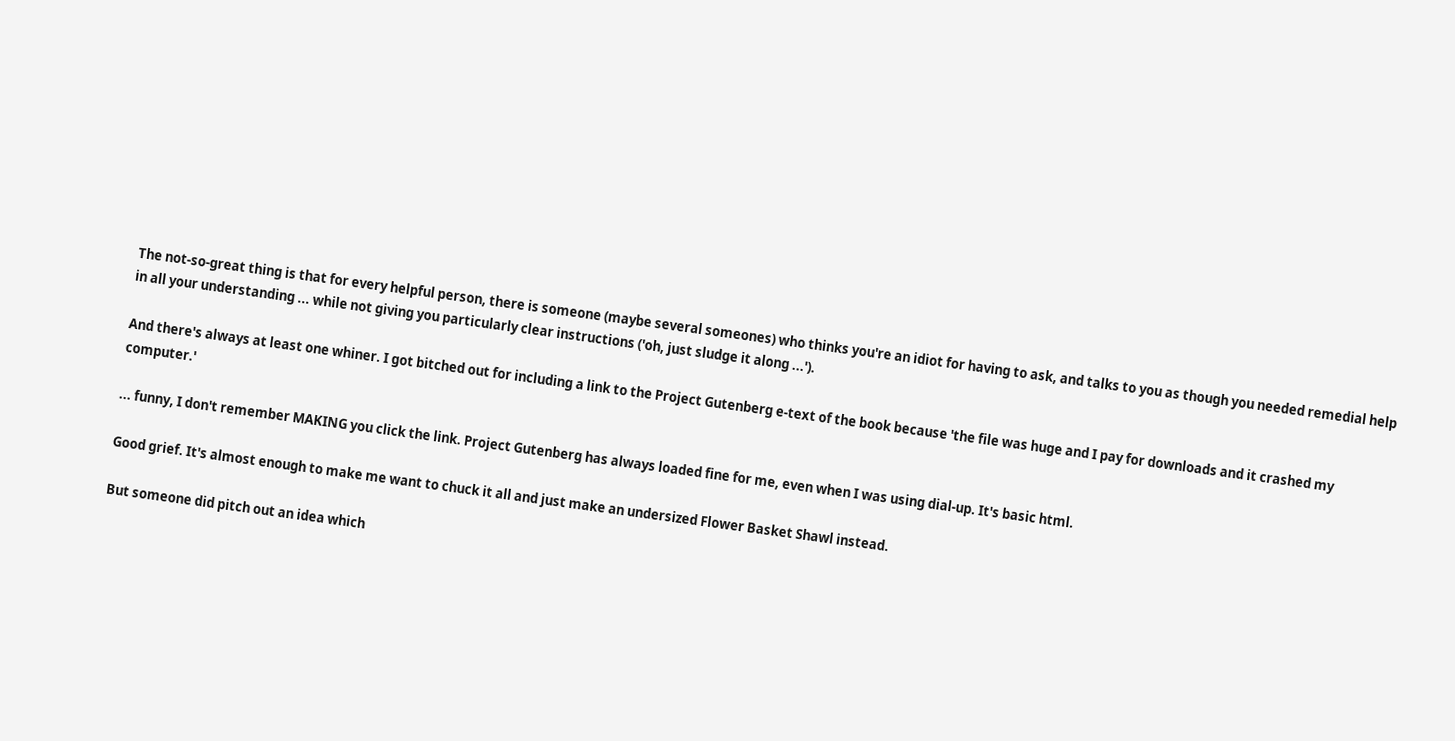The not-so-great thing is that for every helpful person, there is someone (maybe several someones) who thinks you're an idiot for having to ask, and talks to you as though you needed remedial help in all your understanding ... while not giving you particularly clear instructions ('oh, just sludge it along ...').

And there's always at least one whiner. I got bitched out for including a link to the Project Gutenberg e-text of the book because 'the file was huge and I pay for downloads and it crashed my computer.'

... funny, I don't remember MAKING you click the link. Project Gutenberg has always loaded fine for me, even when I was using dial-up. It's basic html.

Good grief. It's almost enough to make me want to chuck it all and just make an undersized Flower Basket Shawl instead.

But someone did pitch out an idea which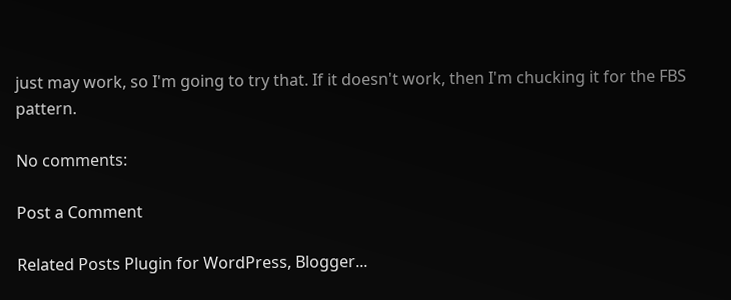just may work, so I'm going to try that. If it doesn't work, then I'm chucking it for the FBS pattern.

No comments:

Post a Comment

Related Posts Plugin for WordPress, Blogger...